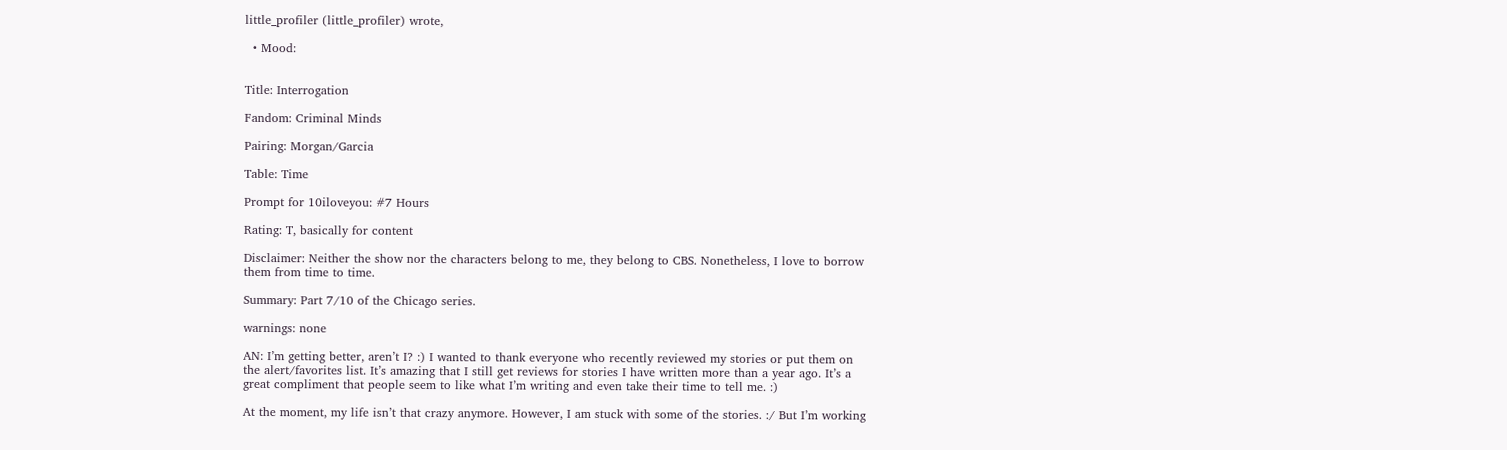little_profiler (little_profiler) wrote,

  • Mood:


Title: Interrogation

Fandom: Criminal Minds

Pairing: Morgan/Garcia

Table: Time

Prompt for 10iloveyou: #7 Hours

Rating: T, basically for content

Disclaimer: Neither the show nor the characters belong to me, they belong to CBS. Nonetheless, I love to borrow them from time to time.

Summary: Part 7/10 of the Chicago series.

warnings: none

AN: I’m getting better, aren’t I? :) I wanted to thank everyone who recently reviewed my stories or put them on the alert/favorites list. It’s amazing that I still get reviews for stories I have written more than a year ago. It’s a great compliment that people seem to like what I’m writing and even take their time to tell me. :)

At the moment, my life isn’t that crazy anymore. However, I am stuck with some of the stories. :/ But I’m working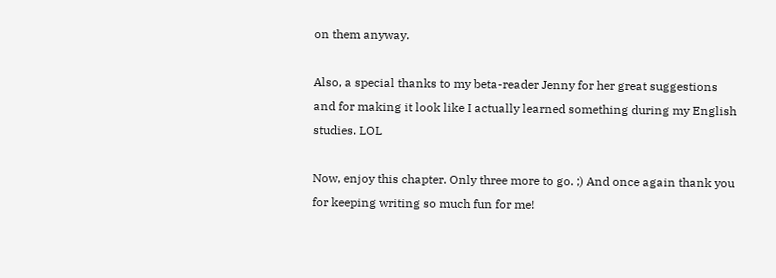on them anyway.

Also, a special thanks to my beta-reader Jenny for her great suggestions and for making it look like I actually learned something during my English studies. LOL

Now, enjoy this chapter. Only three more to go. ;) And once again thank you for keeping writing so much fun for me!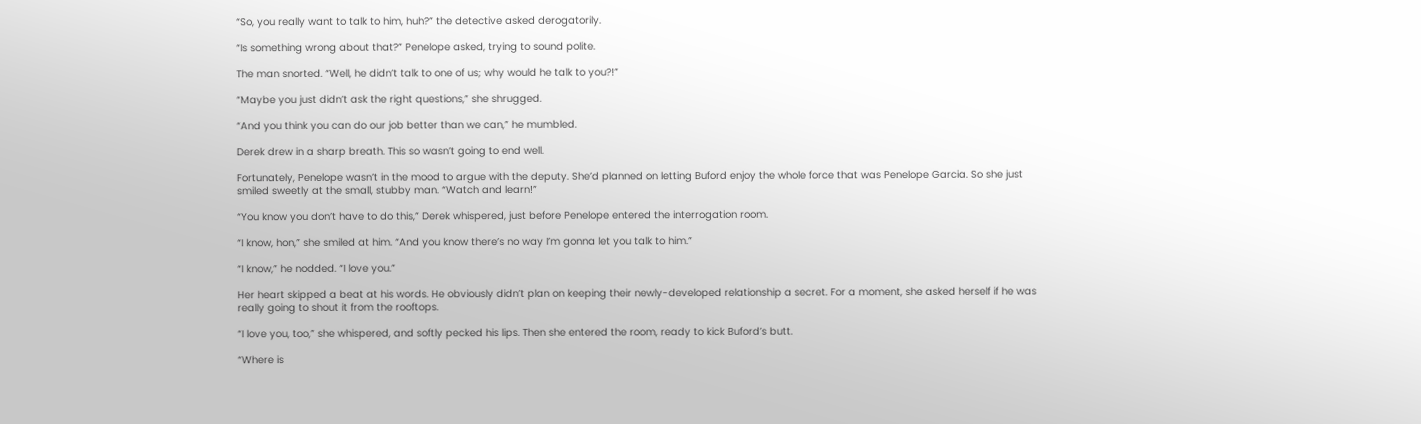“So, you really want to talk to him, huh?” the detective asked derogatorily.

“Is something wrong about that?” Penelope asked, trying to sound polite.

The man snorted. “Well, he didn’t talk to one of us; why would he talk to you?!”

“Maybe you just didn’t ask the right questions,” she shrugged.

“And you think you can do our job better than we can,” he mumbled.

Derek drew in a sharp breath. This so wasn’t going to end well.

Fortunately, Penelope wasn’t in the mood to argue with the deputy. She’d planned on letting Buford enjoy the whole force that was Penelope Garcia. So she just smiled sweetly at the small, stubby man. “Watch and learn!”

“You know you don’t have to do this,” Derek whispered, just before Penelope entered the interrogation room.

“I know, hon,” she smiled at him. “And you know there’s no way I’m gonna let you talk to him.”

“I know,” he nodded. “I love you.”

Her heart skipped a beat at his words. He obviously didn’t plan on keeping their newly-developed relationship a secret. For a moment, she asked herself if he was really going to shout it from the rooftops.

“I love you, too,” she whispered, and softly pecked his lips. Then she entered the room, ready to kick Buford’s butt.

“Where is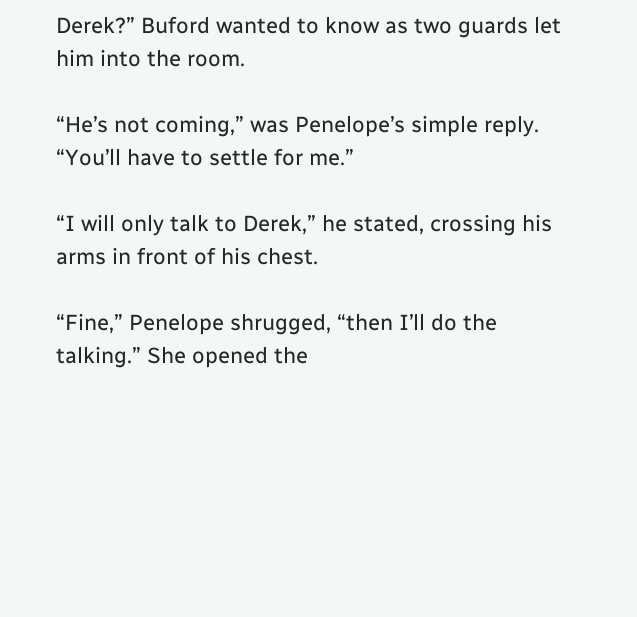Derek?” Buford wanted to know as two guards let him into the room.

“He’s not coming,” was Penelope’s simple reply. “You’ll have to settle for me.”

“I will only talk to Derek,” he stated, crossing his arms in front of his chest.

“Fine,” Penelope shrugged, “then I’ll do the talking.” She opened the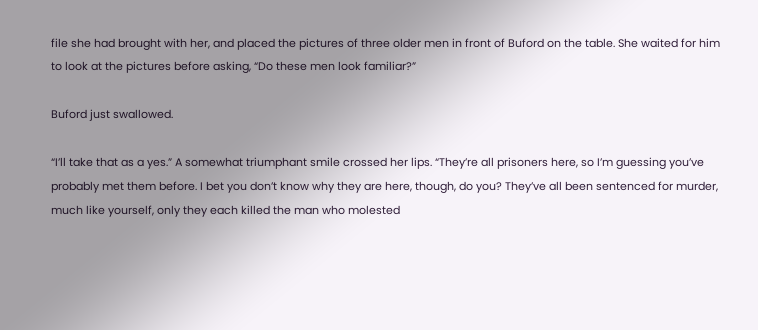file she had brought with her, and placed the pictures of three older men in front of Buford on the table. She waited for him to look at the pictures before asking, “Do these men look familiar?”

Buford just swallowed.

“I’ll take that as a yes.” A somewhat triumphant smile crossed her lips. “They’re all prisoners here, so I’m guessing you’ve probably met them before. I bet you don’t know why they are here, though, do you? They’ve all been sentenced for murder, much like yourself, only they each killed the man who molested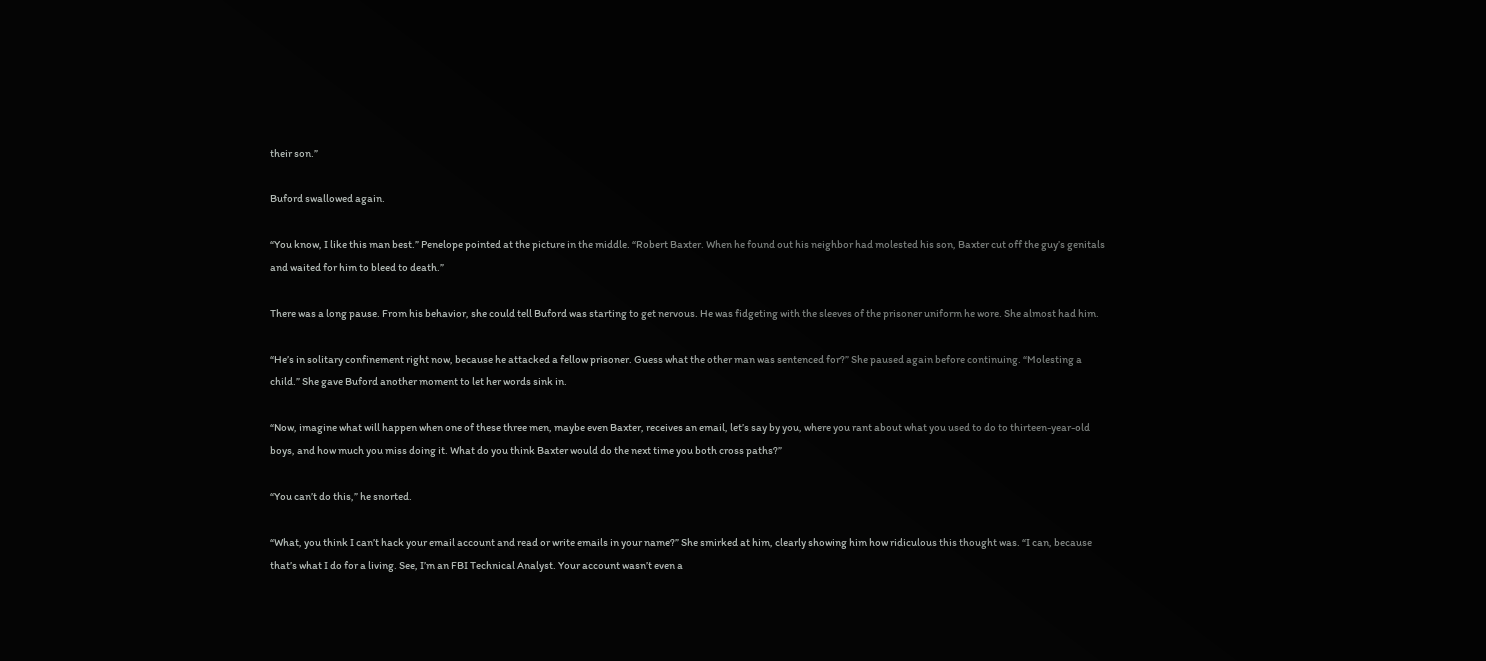their son.”

Buford swallowed again.

“You know, I like this man best.” Penelope pointed at the picture in the middle. “Robert Baxter. When he found out his neighbor had molested his son, Baxter cut off the guy’s genitals and waited for him to bleed to death.”

There was a long pause. From his behavior, she could tell Buford was starting to get nervous. He was fidgeting with the sleeves of the prisoner uniform he wore. She almost had him.

“He’s in solitary confinement right now, because he attacked a fellow prisoner. Guess what the other man was sentenced for?” She paused again before continuing. “Molesting a child.” She gave Buford another moment to let her words sink in.

“Now, imagine what will happen when one of these three men, maybe even Baxter, receives an email, let’s say by you, where you rant about what you used to do to thirteen-year-old boys, and how much you miss doing it. What do you think Baxter would do the next time you both cross paths?”

“You can’t do this,” he snorted.

“What, you think I can’t hack your email account and read or write emails in your name?” She smirked at him, clearly showing him how ridiculous this thought was. “I can, because that’s what I do for a living. See, I’m an FBI Technical Analyst. Your account wasn’t even a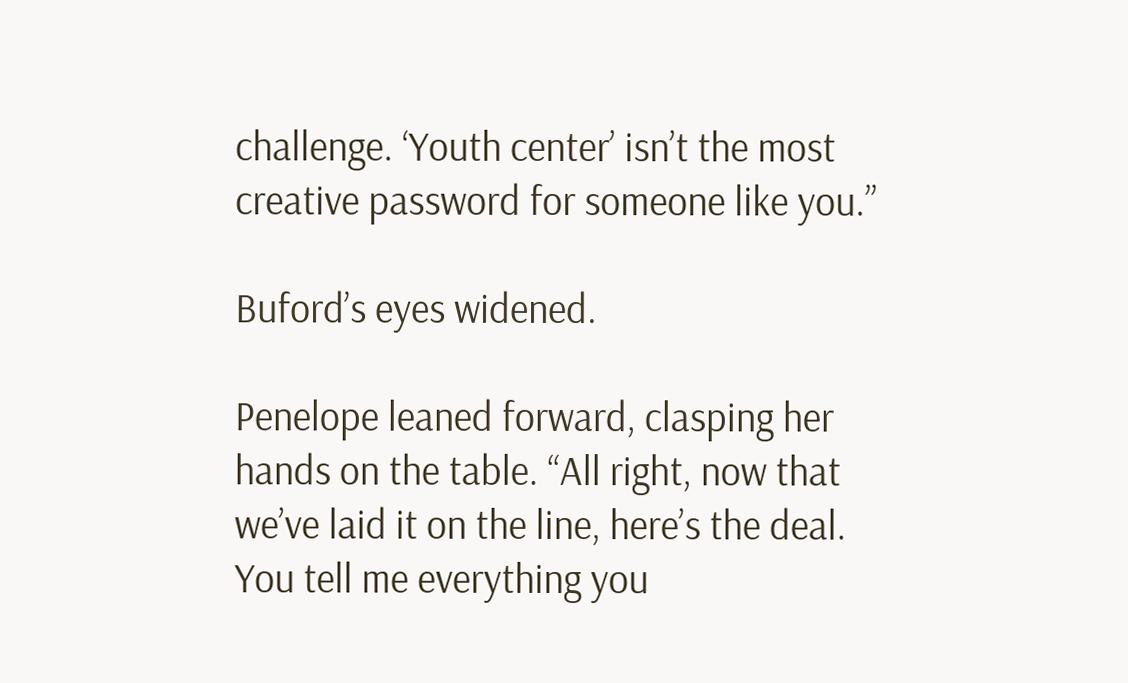challenge. ‘Youth center’ isn’t the most creative password for someone like you.”

Buford’s eyes widened.

Penelope leaned forward, clasping her hands on the table. “All right, now that we’ve laid it on the line, here’s the deal. You tell me everything you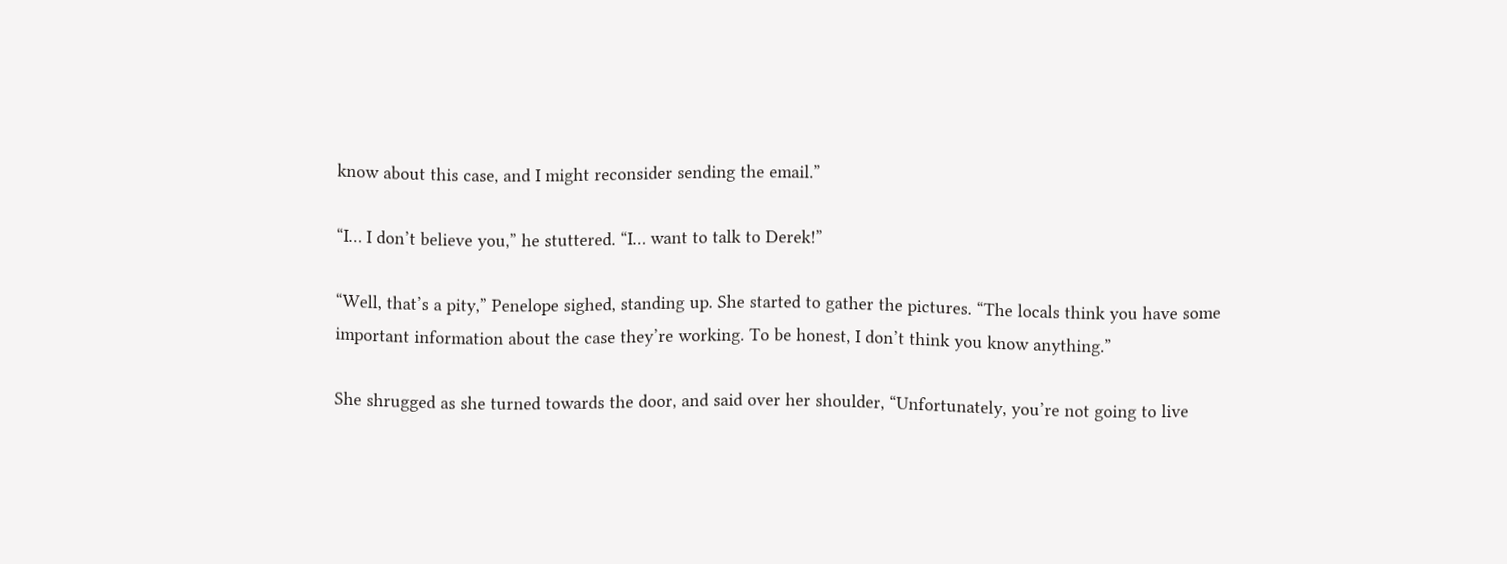know about this case, and I might reconsider sending the email.”

“I… I don’t believe you,” he stuttered. “I… want to talk to Derek!”

“Well, that’s a pity,” Penelope sighed, standing up. She started to gather the pictures. “The locals think you have some important information about the case they’re working. To be honest, I don’t think you know anything.”

She shrugged as she turned towards the door, and said over her shoulder, “Unfortunately, you’re not going to live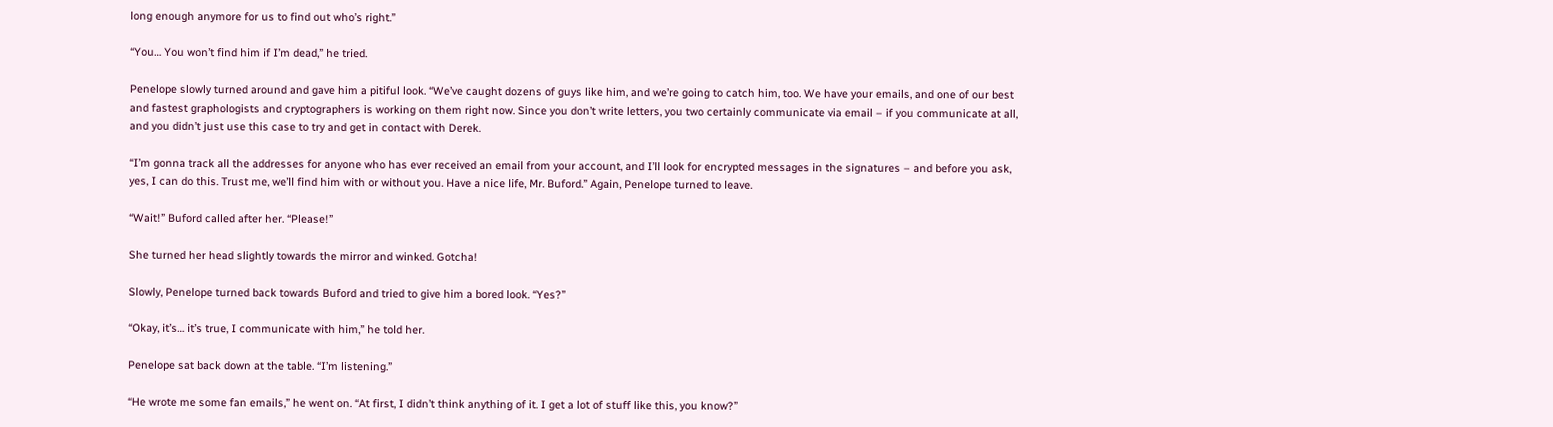long enough anymore for us to find out who’s right.”

“You… You won’t find him if I’m dead,” he tried.

Penelope slowly turned around and gave him a pitiful look. “We’ve caught dozens of guys like him, and we’re going to catch him, too. We have your emails, and one of our best and fastest graphologists and cryptographers is working on them right now. Since you don’t write letters, you two certainly communicate via email – if you communicate at all, and you didn’t just use this case to try and get in contact with Derek.

“I’m gonna track all the addresses for anyone who has ever received an email from your account, and I’ll look for encrypted messages in the signatures – and before you ask, yes, I can do this. Trust me, we’ll find him with or without you. Have a nice life, Mr. Buford.” Again, Penelope turned to leave.

“Wait!” Buford called after her. “Please!”

She turned her head slightly towards the mirror and winked. Gotcha!

Slowly, Penelope turned back towards Buford and tried to give him a bored look. “Yes?”

“Okay, it’s… it’s true, I communicate with him,” he told her.

Penelope sat back down at the table. “I’m listening.”

“He wrote me some fan emails,” he went on. “At first, I didn’t think anything of it. I get a lot of stuff like this, you know?”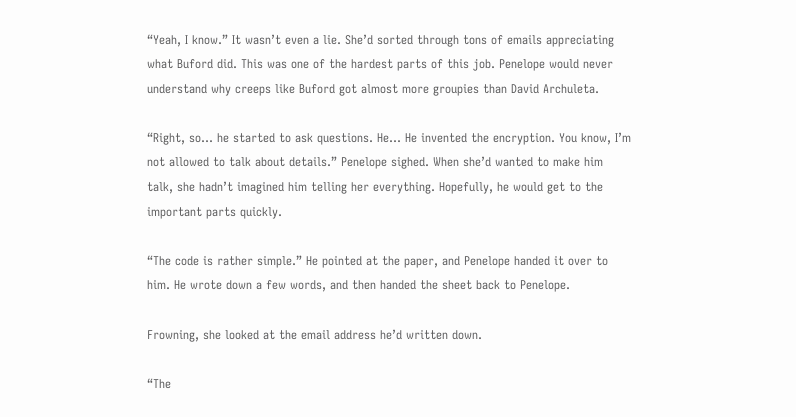“Yeah, I know.” It wasn’t even a lie. She’d sorted through tons of emails appreciating what Buford did. This was one of the hardest parts of this job. Penelope would never understand why creeps like Buford got almost more groupies than David Archuleta.

“Right, so… he started to ask questions. He… He invented the encryption. You know, I’m not allowed to talk about details.” Penelope sighed. When she’d wanted to make him talk, she hadn’t imagined him telling her everything. Hopefully, he would get to the important parts quickly.

“The code is rather simple.” He pointed at the paper, and Penelope handed it over to him. He wrote down a few words, and then handed the sheet back to Penelope.

Frowning, she looked at the email address he’d written down.

“The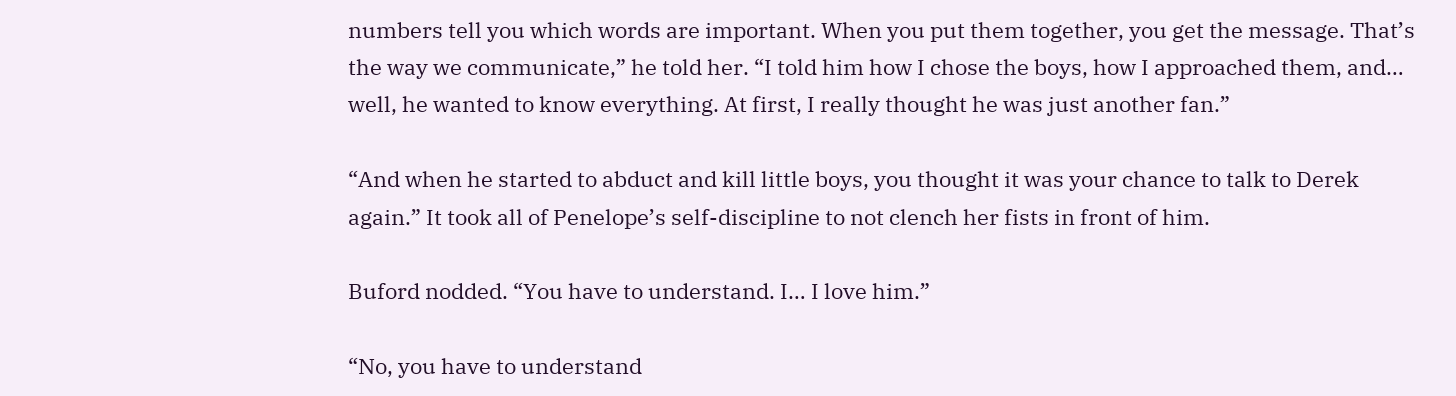numbers tell you which words are important. When you put them together, you get the message. That’s the way we communicate,” he told her. “I told him how I chose the boys, how I approached them, and… well, he wanted to know everything. At first, I really thought he was just another fan.”

“And when he started to abduct and kill little boys, you thought it was your chance to talk to Derek again.” It took all of Penelope’s self-discipline to not clench her fists in front of him.

Buford nodded. “You have to understand. I… I love him.”

“No, you have to understand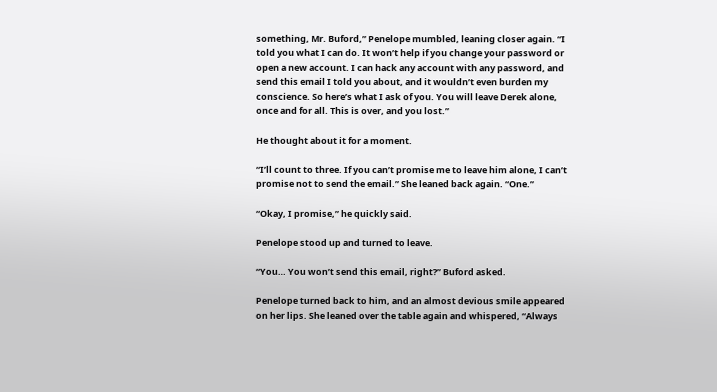something, Mr. Buford,” Penelope mumbled, leaning closer again. “I told you what I can do. It won’t help if you change your password or open a new account. I can hack any account with any password, and send this email I told you about, and it wouldn’t even burden my conscience. So here’s what I ask of you. You will leave Derek alone, once and for all. This is over, and you lost.”

He thought about it for a moment.

“I’ll count to three. If you can’t promise me to leave him alone, I can’t promise not to send the email.” She leaned back again. “One.”

“Okay, I promise,” he quickly said.

Penelope stood up and turned to leave.

“You… You won’t send this email, right?” Buford asked.

Penelope turned back to him, and an almost devious smile appeared on her lips. She leaned over the table again and whispered, “Always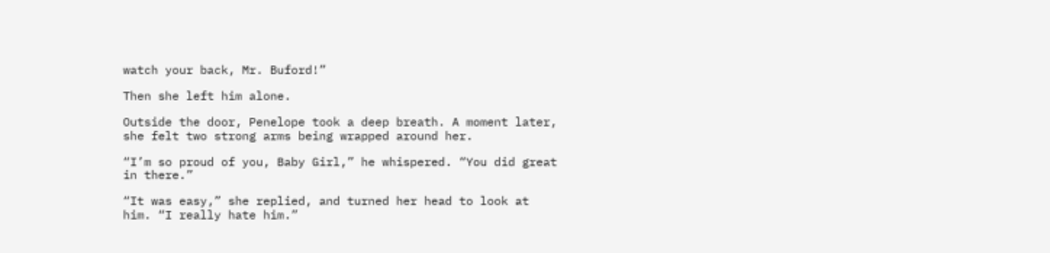watch your back, Mr. Buford!”

Then she left him alone.

Outside the door, Penelope took a deep breath. A moment later, she felt two strong arms being wrapped around her.

“I’m so proud of you, Baby Girl,” he whispered. “You did great in there.”

“It was easy,” she replied, and turned her head to look at him. “I really hate him.”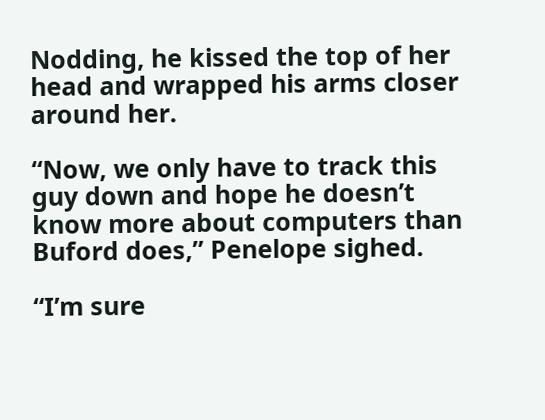Nodding, he kissed the top of her head and wrapped his arms closer around her.

“Now, we only have to track this guy down and hope he doesn’t know more about computers than Buford does,” Penelope sighed.

“I’m sure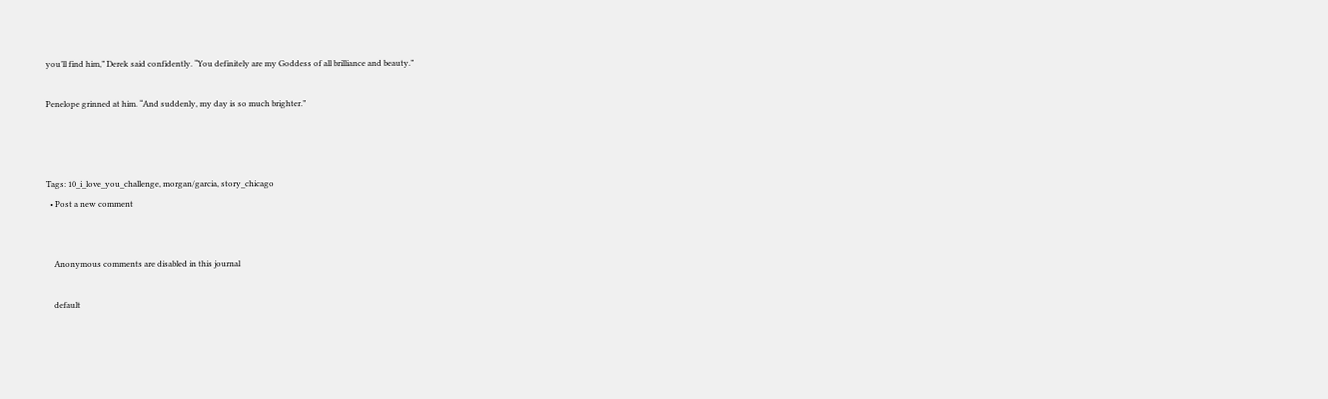you’ll find him,” Derek said confidently. “You definitely are my Goddess of all brilliance and beauty.”

Penelope grinned at him. “And suddenly, my day is so much brighter.”



Tags: 10_i_love_you_challenge, morgan/garcia, story_chicago
  • Post a new comment


    Anonymous comments are disabled in this journal

    default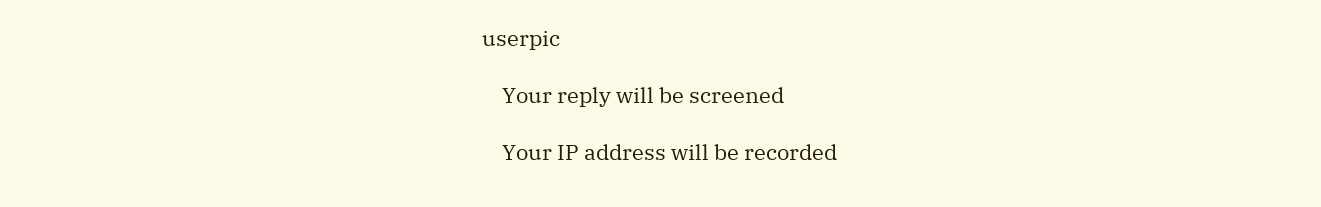userpic

    Your reply will be screened

    Your IP address will be recorded